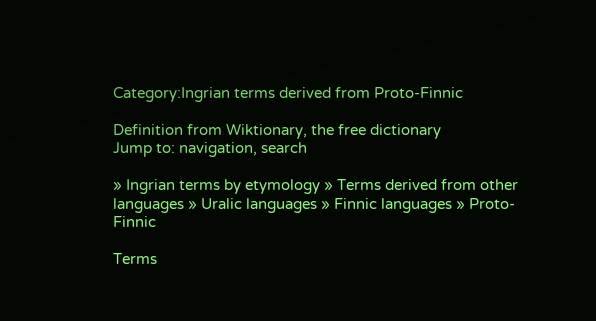Category:Ingrian terms derived from Proto-Finnic

Definition from Wiktionary, the free dictionary
Jump to: navigation, search

» Ingrian terms by etymology » Terms derived from other languages » Uralic languages » Finnic languages » Proto-Finnic

Terms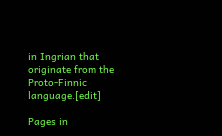in Ingrian that originate from the Proto-Finnic language.[edit]

Pages in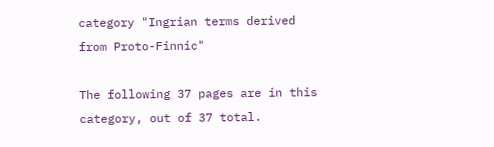category "Ingrian terms derived from Proto-Finnic"

The following 37 pages are in this category, out of 37 total.